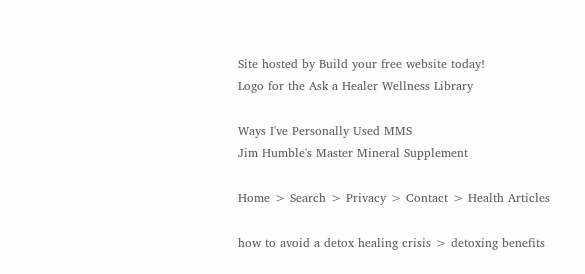Site hosted by Build your free website today!
Logo for the Ask a Healer Wellness Library

Ways I've Personally Used MMS
Jim Humble's Master Mineral Supplement

Home > Search > Privacy > Contact > Health Articles

how to avoid a detox healing crisis > detoxing benefits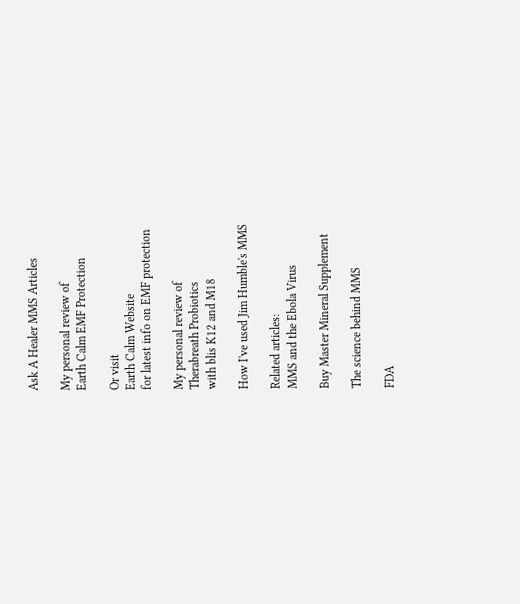Ask A Healer MMS Articles

My personal review of
Earth Calm EMF Protection

Or visit
Earth Calm Website
for latest info on EMF protection

My personal review of
Therabreath Probiotics
with blis K12 and M18

How I've used Jim Humble's MMS

Related articles:
MMS and the Ebola Virus

Buy Master Mineral Supplement

The science behind MMS

FDA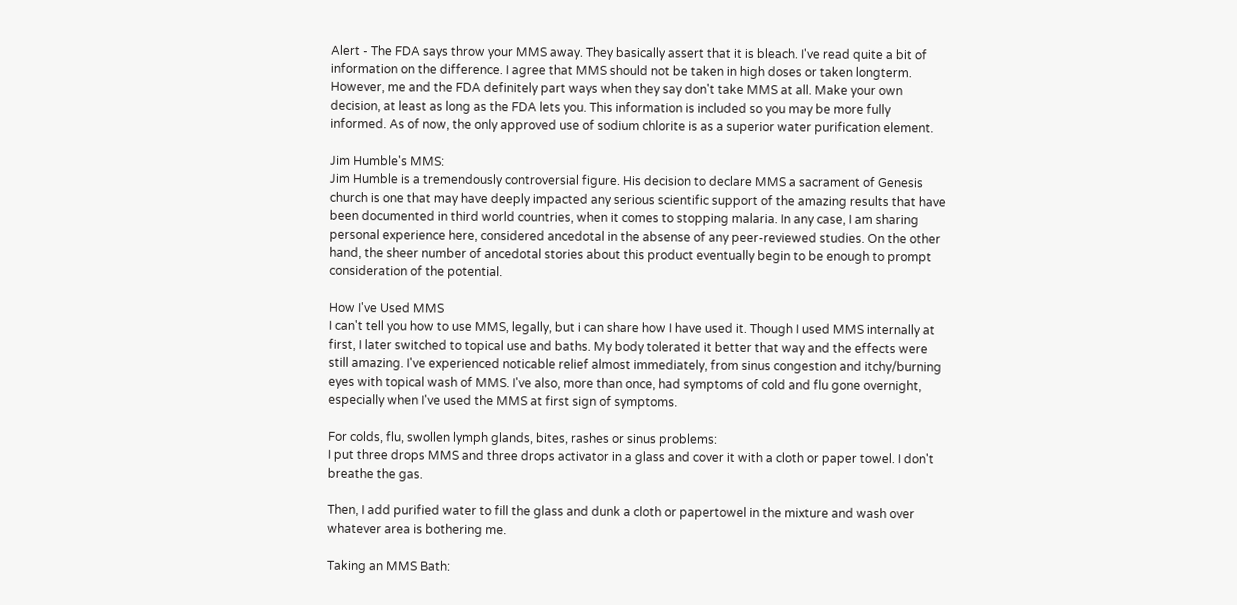Alert - The FDA says throw your MMS away. They basically assert that it is bleach. I've read quite a bit of information on the difference. I agree that MMS should not be taken in high doses or taken longterm. However, me and the FDA definitely part ways when they say don't take MMS at all. Make your own decision, at least as long as the FDA lets you. This information is included so you may be more fully informed. As of now, the only approved use of sodium chlorite is as a superior water purification element.

Jim Humble's MMS:
Jim Humble is a tremendously controversial figure. His decision to declare MMS a sacrament of Genesis church is one that may have deeply impacted any serious scientific support of the amazing results that have been documented in third world countries, when it comes to stopping malaria. In any case, I am sharing personal experience here, considered ancedotal in the absense of any peer-reviewed studies. On the other hand, the sheer number of ancedotal stories about this product eventually begin to be enough to prompt consideration of the potential.

How I've Used MMS
I can't tell you how to use MMS, legally, but i can share how I have used it. Though I used MMS internally at first, I later switched to topical use and baths. My body tolerated it better that way and the effects were still amazing. I've experienced noticable relief almost immediately, from sinus congestion and itchy/burning eyes with topical wash of MMS. I've also, more than once, had symptoms of cold and flu gone overnight, especially when I've used the MMS at first sign of symptoms.

For colds, flu, swollen lymph glands, bites, rashes or sinus problems:
I put three drops MMS and three drops activator in a glass and cover it with a cloth or paper towel. I don't breathe the gas.

Then, I add purified water to fill the glass and dunk a cloth or papertowel in the mixture and wash over whatever area is bothering me.

Taking an MMS Bath: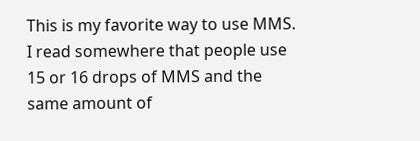This is my favorite way to use MMS. I read somewhere that people use 15 or 16 drops of MMS and the same amount of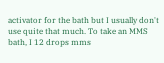activator for the bath but I usually don't use quite that much. To take an MMS bath, I 12 drops mms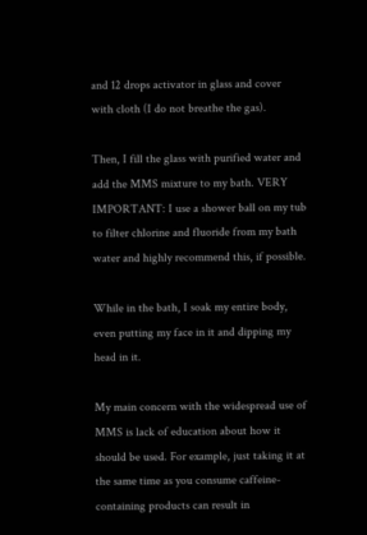and 12 drops activator in glass and cover with cloth (I do not breathe the gas).

Then, I fill the glass with purified water and add the MMS mixture to my bath. VERY IMPORTANT: I use a shower ball on my tub to filter chlorine and fluoride from my bath water and highly recommend this, if possible.

While in the bath, I soak my entire body, even putting my face in it and dipping my head in it.

My main concern with the widespread use of MMS is lack of education about how it should be used. For example, just taking it at the same time as you consume caffeine-containing products can result in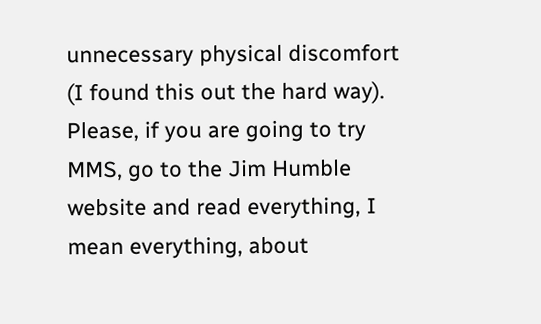unnecessary physical discomfort (I found this out the hard way). Please, if you are going to try MMS, go to the Jim Humble website and read everything, I mean everything, about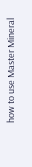how to use Master Mineral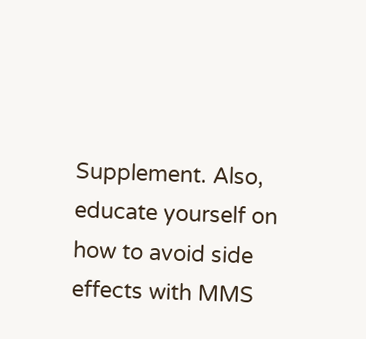Supplement. Also, educate yourself on how to avoid side effects with MMS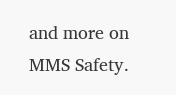and more on MMS Safety.